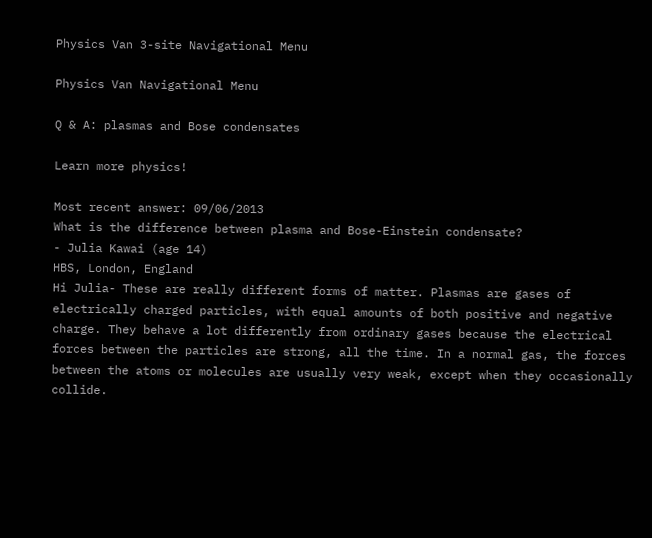Physics Van 3-site Navigational Menu

Physics Van Navigational Menu

Q & A: plasmas and Bose condensates

Learn more physics!

Most recent answer: 09/06/2013
What is the difference between plasma and Bose-Einstein condensate?
- Julia Kawai (age 14)
HBS, London, England
Hi Julia- These are really different forms of matter. Plasmas are gases of electrically charged particles, with equal amounts of both positive and negative charge. They behave a lot differently from ordinary gases because the electrical forces between the particles are strong, all the time. In a normal gas, the forces between the atoms or molecules are usually very weak, except when they occasionally collide.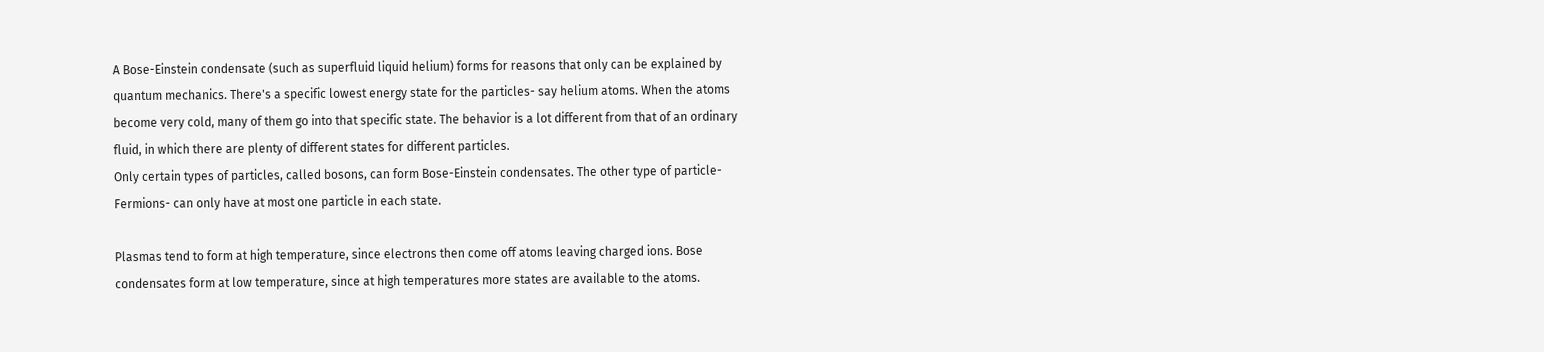A Bose-Einstein condensate (such as superfluid liquid helium) forms for reasons that only can be explained by quantum mechanics. There's a specific lowest energy state for the particles- say helium atoms. When the atoms become very cold, many of them go into that specific state. The behavior is a lot different from that of an ordinary fluid, in which there are plenty of different states for different particles.
Only certain types of particles, called bosons, can form Bose-Einstein condensates. The other type of particle- Fermions- can only have at most one particle in each state.

Plasmas tend to form at high temperature, since electrons then come off atoms leaving charged ions. Bose condensates form at low temperature, since at high temperatures more states are available to the atoms.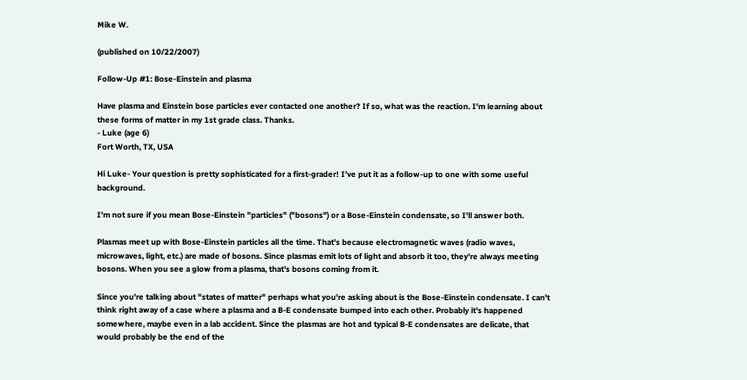Mike W.

(published on 10/22/2007)

Follow-Up #1: Bose-Einstein and plasma

Have plasma and Einstein bose particles ever contacted one another? If so, what was the reaction. I'm learning about these forms of matter in my 1st grade class. Thanks.
- Luke (age 6)
Fort Worth, TX, USA

Hi Luke- Your question is pretty sophisticated for a first-grader! I've put it as a follow-up to one with some useful background.

I'm not sure if you mean Bose-Einstein "particles" ("bosons") or a Bose-Einstein condensate, so I'll answer both.

Plasmas meet up with Bose-Einstein particles all the time. That's because electromagnetic waves (radio waves, microwaves, light, etc.) are made of bosons. Since plasmas emit lots of light and absorb it too, they're always meeting bosons. When you see a glow from a plasma, that's bosons coming from it.

Since you're talking about "states of matter" perhaps what you're asking about is the Bose-Einstein condensate. I can't think right away of a case where a plasma and a B-E condensate bumped into each other. Probably it's happened somewhere, maybe even in a lab accident. Since the plasmas are hot and typical B-E condensates are delicate, that would probably be the end of the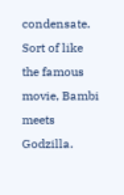condensate. Sort of like the famous movie, Bambi meets Godzilla.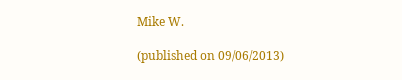Mike W.

(published on 09/06/2013)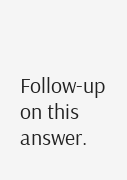Follow-up on this answer.